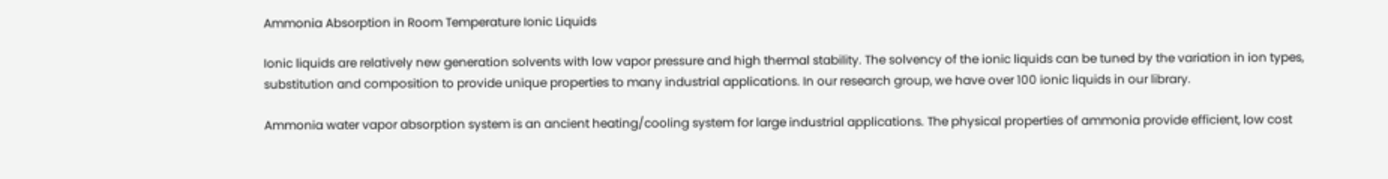Ammonia Absorption in Room Temperature Ionic Liquids

Ionic liquids are relatively new generation solvents with low vapor pressure and high thermal stability. The solvency of the ionic liquids can be tuned by the variation in ion types, substitution and composition to provide unique properties to many industrial applications. In our research group, we have over 100 ionic liquids in our library.

Ammonia water vapor absorption system is an ancient heating/cooling system for large industrial applications. The physical properties of ammonia provide efficient, low cost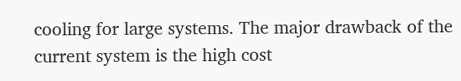cooling for large systems. The major drawback of the current system is the high cost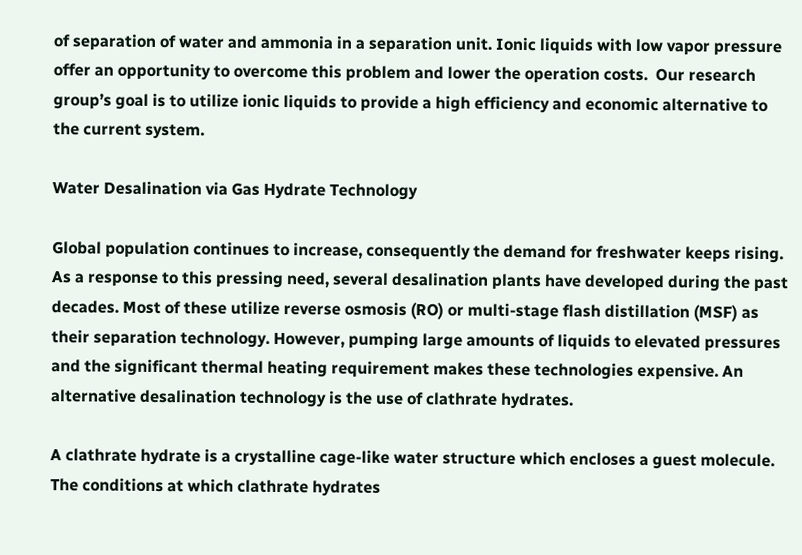of separation of water and ammonia in a separation unit. Ionic liquids with low vapor pressure offer an opportunity to overcome this problem and lower the operation costs.  Our research group’s goal is to utilize ionic liquids to provide a high efficiency and economic alternative to the current system.

Water Desalination via Gas Hydrate Technology

Global population continues to increase, consequently the demand for freshwater keeps rising. As a response to this pressing need, several desalination plants have developed during the past decades. Most of these utilize reverse osmosis (RO) or multi-stage flash distillation (MSF) as their separation technology. However, pumping large amounts of liquids to elevated pressures and the significant thermal heating requirement makes these technologies expensive. An alternative desalination technology is the use of clathrate hydrates.

A clathrate hydrate is a crystalline cage-like water structure which encloses a guest molecule. The conditions at which clathrate hydrates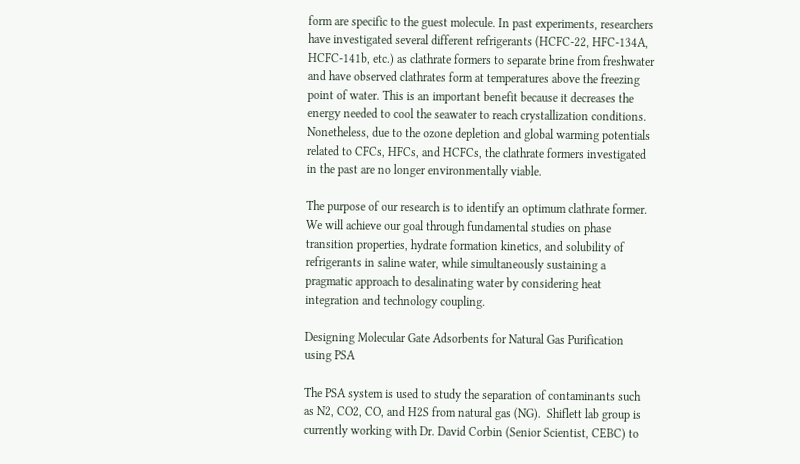form are specific to the guest molecule. In past experiments, researchers have investigated several different refrigerants (HCFC-22, HFC-134A, HCFC-141b, etc.) as clathrate formers to separate brine from freshwater and have observed clathrates form at temperatures above the freezing point of water. This is an important benefit because it decreases the energy needed to cool the seawater to reach crystallization conditions. Nonetheless, due to the ozone depletion and global warming potentials related to CFCs, HFCs, and HCFCs, the clathrate formers investigated in the past are no longer environmentally viable.

The purpose of our research is to identify an optimum clathrate former. We will achieve our goal through fundamental studies on phase transition properties, hydrate formation kinetics, and solubility of refrigerants in saline water, while simultaneously sustaining a pragmatic approach to desalinating water by considering heat integration and technology coupling.

Designing Molecular Gate Adsorbents for Natural Gas Purification using PSA

The PSA system is used to study the separation of contaminants such as N2, CO2, CO, and H2S from natural gas (NG).  Shiflett lab group is currently working with Dr. David Corbin (Senior Scientist, CEBC) to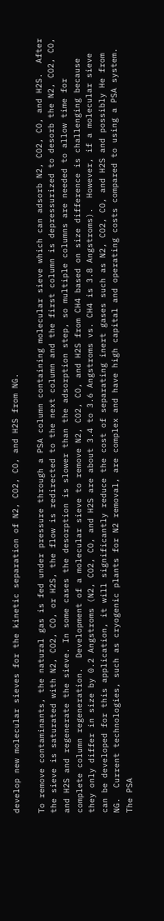develop new molecular sieves for the kinetic separation of N2, CO2, CO, and H2S from NG.

To remove contaminants, the natural gas is fed under pressure through a PSA column containing molecular sieve which can adsorb N2, CO2, CO, and H2S.  After the sieve is saturated with N2, CO2, CO, or H2S, the flow is redirected to the next column and the first column is depressurized to desorb the N2, CO2, CO, and H2S and regenerate the sieve. In some cases the desorption is slower than the adsorption step, so multiple columns are needed to allow time for complete column regeneration.  Development of a molecular sieve to remove N2, CO2, CO, and H2S from CH4 based on size difference is challenging because they only differ in size by 0.2 Angstroms (N2, CO2, CO, and H2S are about 3.4 to 3.6 Angstroms vs. CH4 is 3.8 Angstroms).  However, if a molecular sieve can be developed for this application, it will significantly reduce the cost of separating inert gases such as N2, CO2, CO, and H2S and possibly He from NG.  Current technologies, such as cryogenic plants for N2 removal, are complex and have high capital and operating costs compared to using a PSA system. The PSA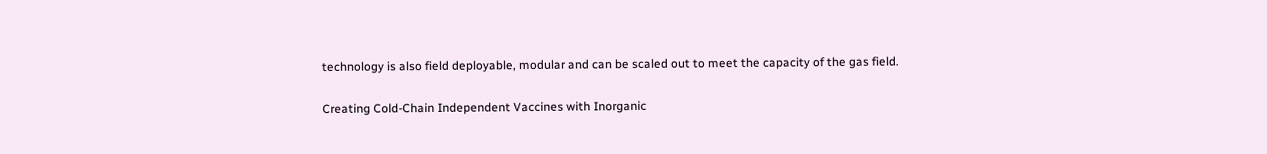technology is also field deployable, modular and can be scaled out to meet the capacity of the gas field.

Creating Cold-Chain Independent Vaccines with Inorganic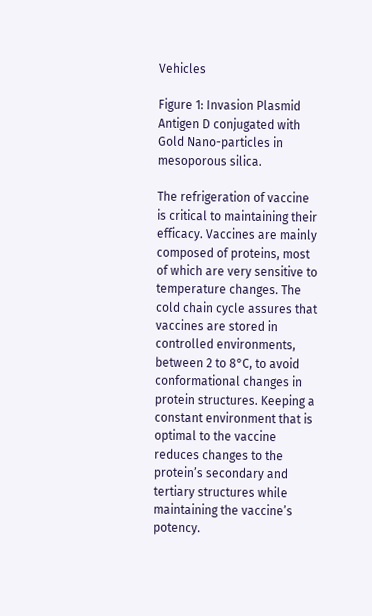Vehicles

Figure 1: Invasion Plasmid Antigen D conjugated with Gold Nano-particles in mesoporous silica.

The refrigeration of vaccine is critical to maintaining their efficacy. Vaccines are mainly composed of proteins, most of which are very sensitive to temperature changes. The cold chain cycle assures that vaccines are stored in controlled environments, between 2 to 8°C, to avoid conformational changes in protein structures. Keeping a constant environment that is optimal to the vaccine reduces changes to the protein’s secondary and tertiary structures while maintaining the vaccine’s potency.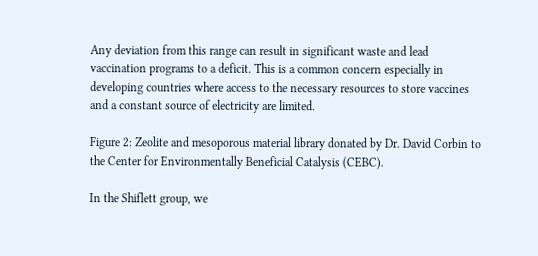Any deviation from this range can result in significant waste and lead vaccination programs to a deficit. This is a common concern especially in developing countries where access to the necessary resources to store vaccines and a constant source of electricity are limited.

Figure 2: Zeolite and mesoporous material library donated by Dr. David Corbin to the Center for Environmentally Beneficial Catalysis (CEBC).

In the Shiflett group, we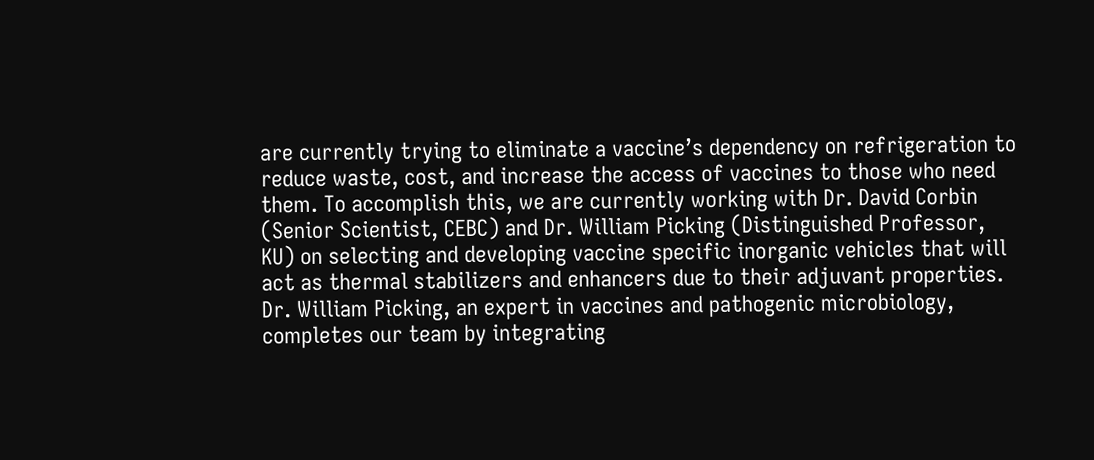are currently trying to eliminate a vaccine’s dependency on refrigeration to reduce waste, cost, and increase the access of vaccines to those who need them. To accomplish this, we are currently working with Dr. David Corbin (Senior Scientist, CEBC) and Dr. William Picking (Distinguished Professor, KU) on selecting and developing vaccine specific inorganic vehicles that will act as thermal stabilizers and enhancers due to their adjuvant properties. Dr. William Picking, an expert in vaccines and pathogenic microbiology, completes our team by integrating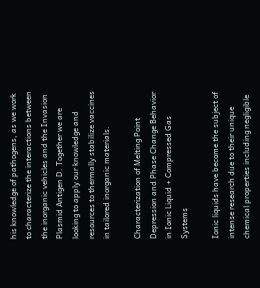his knowledge of pathogens, as we work to characterize the interactions between the inorganic vehicles and the Invasion Plasmid Antigen D. Together we are looking to apply our knowledge and resources to thermally stabilize vaccines in tailored inorganic materials.

Characterization of Melting Point Depression and Phase Change Behavior in Ionic Liquid + Compressed Gas Systems

Ionic liquids have become the subject of intense research due to their unique chemical properties including negligible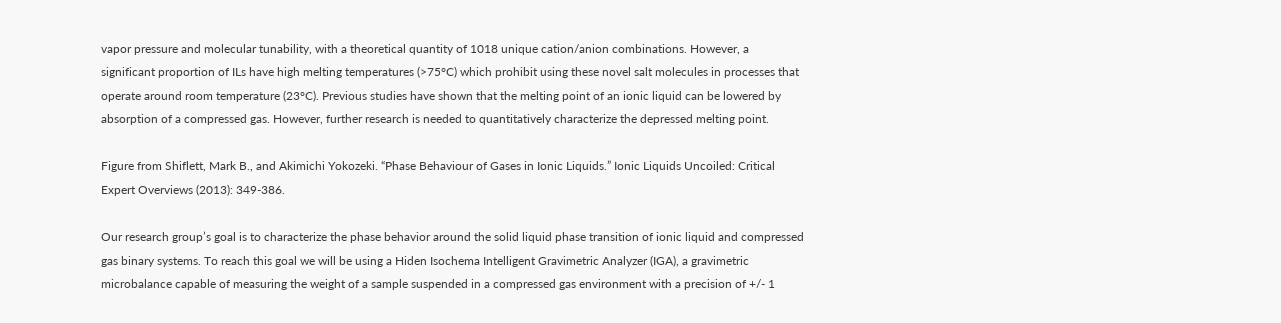vapor pressure and molecular tunability, with a theoretical quantity of 1018 unique cation/anion combinations. However, a significant proportion of ILs have high melting temperatures (>75°C) which prohibit using these novel salt molecules in processes that operate around room temperature (23°C). Previous studies have shown that the melting point of an ionic liquid can be lowered by absorption of a compressed gas. However, further research is needed to quantitatively characterize the depressed melting point.

Figure from Shiflett, Mark B., and Akimichi Yokozeki. “Phase Behaviour of Gases in Ionic Liquids.” Ionic Liquids Uncoiled: Critical Expert Overviews (2013): 349-386.

Our research group’s goal is to characterize the phase behavior around the solid liquid phase transition of ionic liquid and compressed gas binary systems. To reach this goal we will be using a Hiden Isochema Intelligent Gravimetric Analyzer (IGA), a gravimetric microbalance capable of measuring the weight of a sample suspended in a compressed gas environment with a precision of +/- 1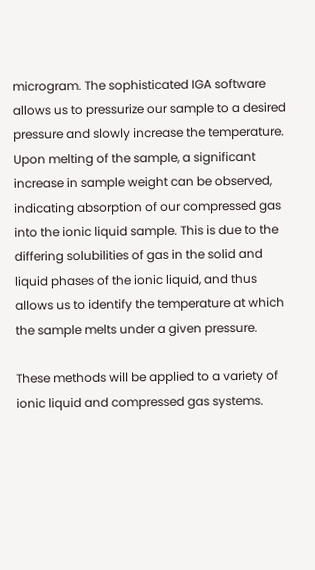microgram. The sophisticated IGA software allows us to pressurize our sample to a desired pressure and slowly increase the temperature. Upon melting of the sample, a significant increase in sample weight can be observed, indicating absorption of our compressed gas into the ionic liquid sample. This is due to the differing solubilities of gas in the solid and liquid phases of the ionic liquid, and thus allows us to identify the temperature at which the sample melts under a given pressure.

These methods will be applied to a variety of ionic liquid and compressed gas systems.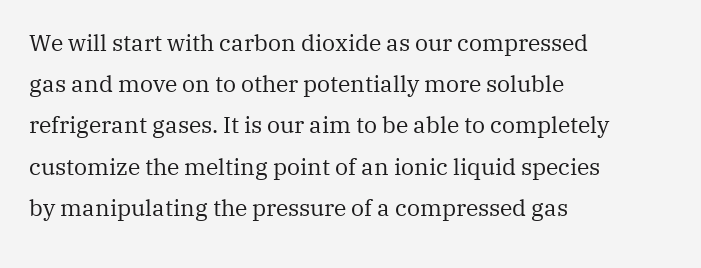We will start with carbon dioxide as our compressed gas and move on to other potentially more soluble refrigerant gases. It is our aim to be able to completely customize the melting point of an ionic liquid species by manipulating the pressure of a compressed gas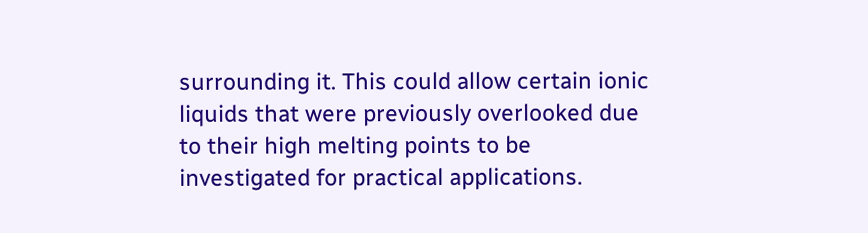surrounding it. This could allow certain ionic liquids that were previously overlooked due to their high melting points to be investigated for practical applications.